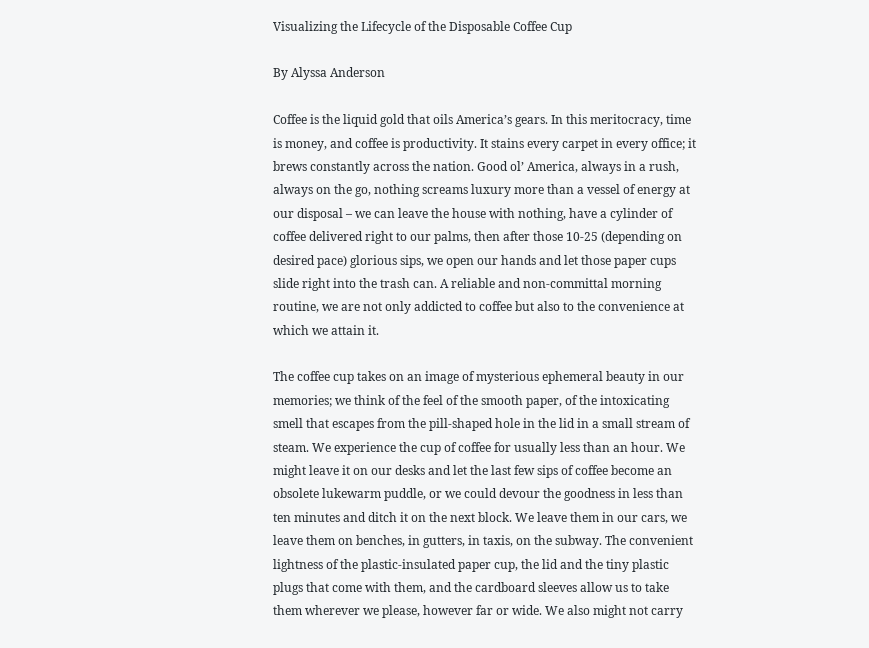Visualizing the Lifecycle of the Disposable Coffee Cup

By Alyssa Anderson

Coffee is the liquid gold that oils America’s gears. In this meritocracy, time is money, and coffee is productivity. It stains every carpet in every office; it brews constantly across the nation. Good ol’ America, always in a rush, always on the go, nothing screams luxury more than a vessel of energy at our disposal – we can leave the house with nothing, have a cylinder of coffee delivered right to our palms, then after those 10-25 (depending on desired pace) glorious sips, we open our hands and let those paper cups slide right into the trash can. A reliable and non-committal morning routine, we are not only addicted to coffee but also to the convenience at which we attain it.

The coffee cup takes on an image of mysterious ephemeral beauty in our memories; we think of the feel of the smooth paper, of the intoxicating smell that escapes from the pill-shaped hole in the lid in a small stream of steam. We experience the cup of coffee for usually less than an hour. We might leave it on our desks and let the last few sips of coffee become an obsolete lukewarm puddle, or we could devour the goodness in less than ten minutes and ditch it on the next block. We leave them in our cars, we leave them on benches, in gutters, in taxis, on the subway. The convenient lightness of the plastic-insulated paper cup, the lid and the tiny plastic plugs that come with them, and the cardboard sleeves allow us to take them wherever we please, however far or wide. We also might not carry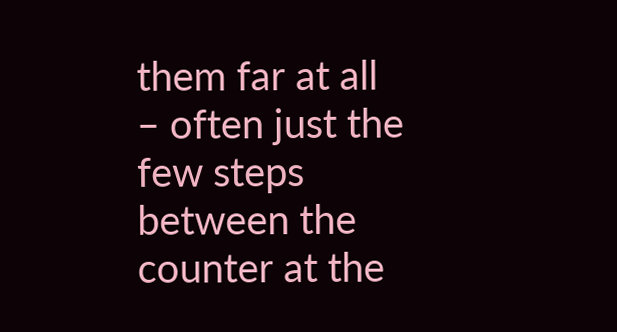them far at all – often just the few steps between the counter at the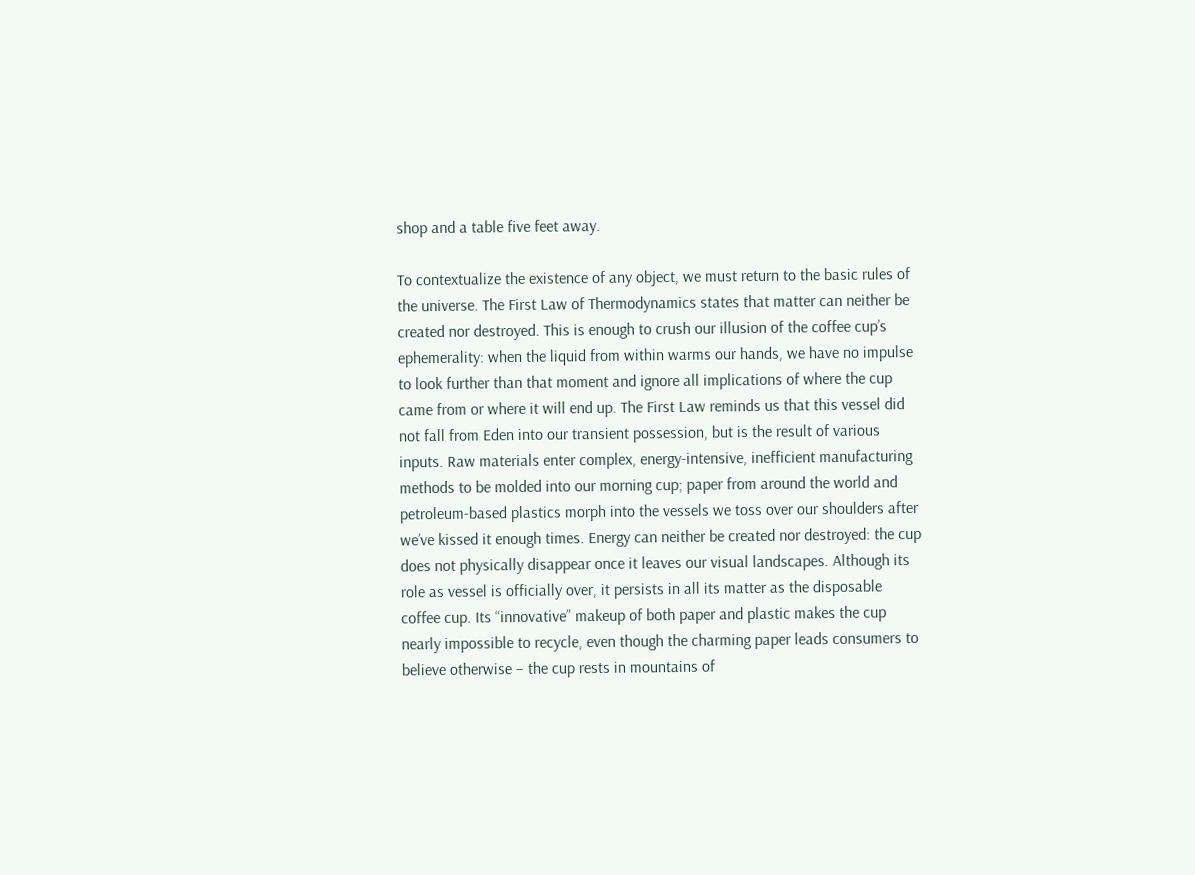shop and a table five feet away.

To contextualize the existence of any object, we must return to the basic rules of the universe. The First Law of Thermodynamics states that matter can neither be created nor destroyed. This is enough to crush our illusion of the coffee cup’s ephemerality: when the liquid from within warms our hands, we have no impulse to look further than that moment and ignore all implications of where the cup came from or where it will end up. The First Law reminds us that this vessel did not fall from Eden into our transient possession, but is the result of various inputs. Raw materials enter complex, energy-intensive, inefficient manufacturing methods to be molded into our morning cup; paper from around the world and petroleum-based plastics morph into the vessels we toss over our shoulders after we’ve kissed it enough times. Energy can neither be created nor destroyed: the cup does not physically disappear once it leaves our visual landscapes. Although its role as vessel is officially over, it persists in all its matter as the disposable coffee cup. Its “innovative” makeup of both paper and plastic makes the cup nearly impossible to recycle, even though the charming paper leads consumers to believe otherwise – the cup rests in mountains of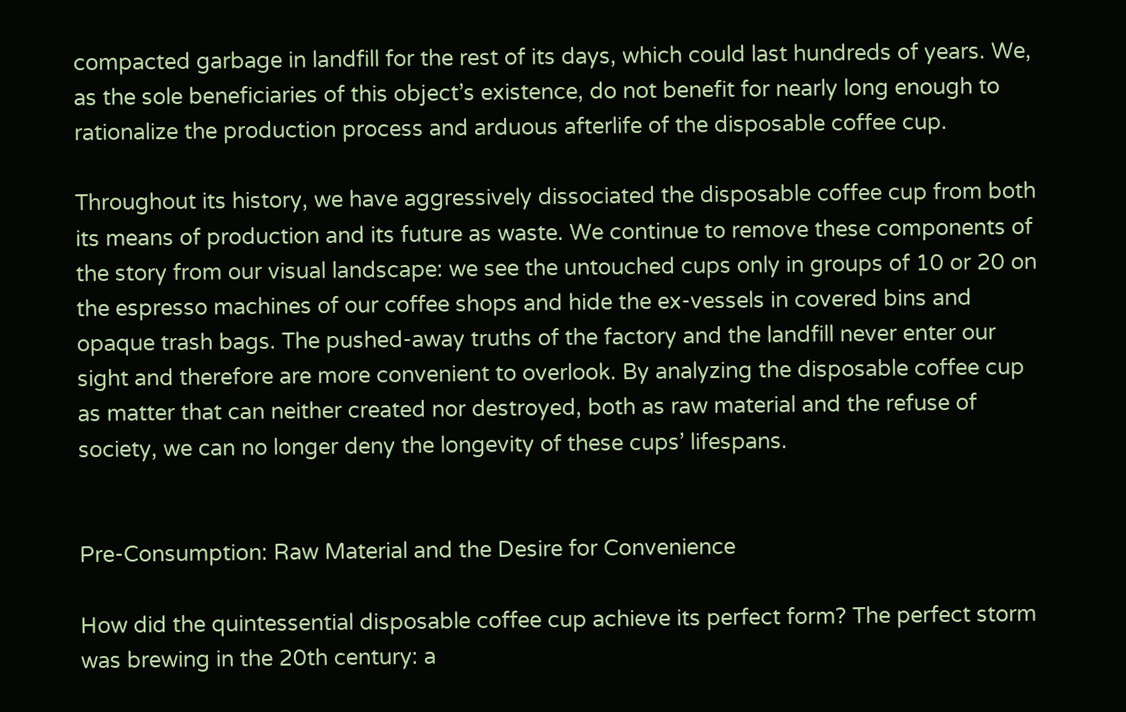compacted garbage in landfill for the rest of its days, which could last hundreds of years. We, as the sole beneficiaries of this object’s existence, do not benefit for nearly long enough to rationalize the production process and arduous afterlife of the disposable coffee cup.

Throughout its history, we have aggressively dissociated the disposable coffee cup from both its means of production and its future as waste. We continue to remove these components of the story from our visual landscape: we see the untouched cups only in groups of 10 or 20 on the espresso machines of our coffee shops and hide the ex-vessels in covered bins and opaque trash bags. The pushed-away truths of the factory and the landfill never enter our sight and therefore are more convenient to overlook. By analyzing the disposable coffee cup as matter that can neither created nor destroyed, both as raw material and the refuse of society, we can no longer deny the longevity of these cups’ lifespans.


Pre-Consumption: Raw Material and the Desire for Convenience

How did the quintessential disposable coffee cup achieve its perfect form? The perfect storm was brewing in the 20th century: a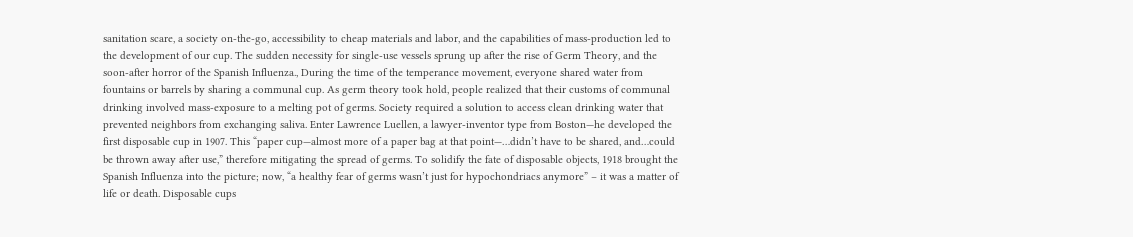sanitation scare, a society on-the-go, accessibility to cheap materials and labor, and the capabilities of mass-production led to the development of our cup. The sudden necessity for single-use vessels sprung up after the rise of Germ Theory, and the soon-after horror of the Spanish Influenza., During the time of the temperance movement, everyone shared water from fountains or barrels by sharing a communal cup. As germ theory took hold, people realized that their customs of communal drinking involved mass-exposure to a melting pot of germs. Society required a solution to access clean drinking water that prevented neighbors from exchanging saliva. Enter Lawrence Luellen, a lawyer-inventor type from Boston—he developed the first disposable cup in 1907. This “paper cup—almost more of a paper bag at that point—…didn’t have to be shared, and…could be thrown away after use,” therefore mitigating the spread of germs. To solidify the fate of disposable objects, 1918 brought the Spanish Influenza into the picture; now, “a healthy fear of germs wasn’t just for hypochondriacs anymore” – it was a matter of life or death. Disposable cups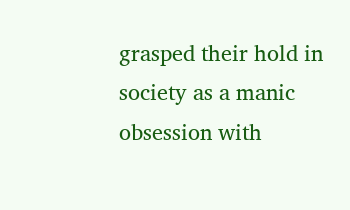grasped their hold in society as a manic obsession with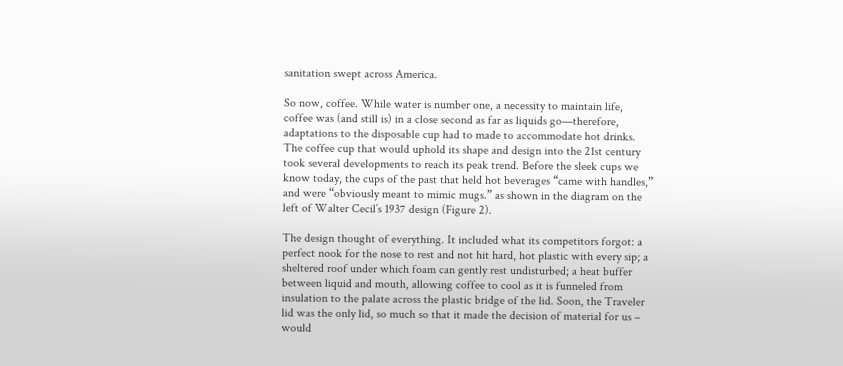sanitation swept across America.

So now, coffee. While water is number one, a necessity to maintain life, coffee was (and still is) in a close second as far as liquids go—therefore, adaptations to the disposable cup had to made to accommodate hot drinks. The coffee cup that would uphold its shape and design into the 21st century took several developments to reach its peak trend. Before the sleek cups we know today, the cups of the past that held hot beverages “came with handles,” and were “obviously meant to mimic mugs.” as shown in the diagram on the left of Walter Cecil’s 1937 design (Figure 2).

The design thought of everything. It included what its competitors forgot: a perfect nook for the nose to rest and not hit hard, hot plastic with every sip; a sheltered roof under which foam can gently rest undisturbed; a heat buffer between liquid and mouth, allowing coffee to cool as it is funneled from insulation to the palate across the plastic bridge of the lid. Soon, the Traveler lid was the only lid, so much so that it made the decision of material for us – would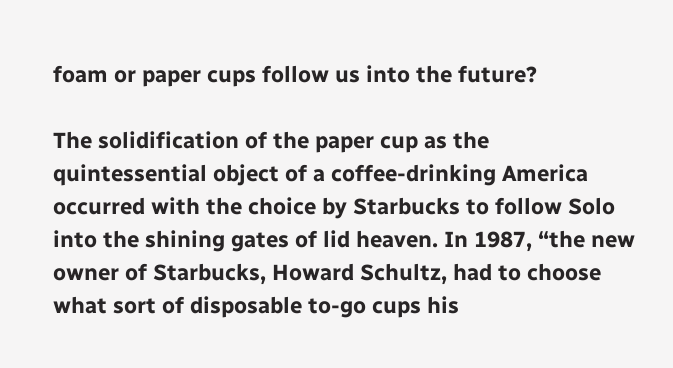foam or paper cups follow us into the future?

The solidification of the paper cup as the quintessential object of a coffee-drinking America occurred with the choice by Starbucks to follow Solo into the shining gates of lid heaven. In 1987, “the new owner of Starbucks, Howard Schultz, had to choose what sort of disposable to-go cups his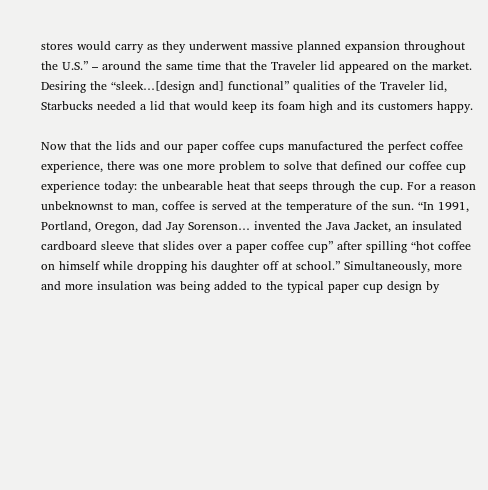stores would carry as they underwent massive planned expansion throughout the U.S.” – around the same time that the Traveler lid appeared on the market. Desiring the “sleek…[design and] functional” qualities of the Traveler lid, Starbucks needed a lid that would keep its foam high and its customers happy.

Now that the lids and our paper coffee cups manufactured the perfect coffee experience, there was one more problem to solve that defined our coffee cup experience today: the unbearable heat that seeps through the cup. For a reason unbeknownst to man, coffee is served at the temperature of the sun. “In 1991, Portland, Oregon, dad Jay Sorenson… invented the Java Jacket, an insulated cardboard sleeve that slides over a paper coffee cup” after spilling “hot coffee on himself while dropping his daughter off at school.” Simultaneously, more and more insulation was being added to the typical paper cup design by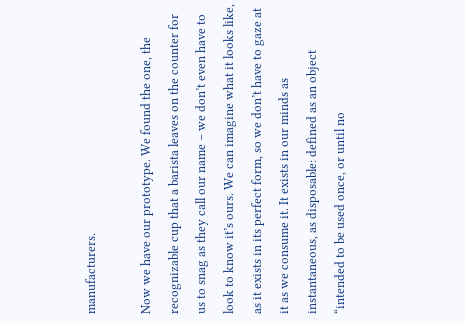manufacturers.

Now we have our prototype. We found the one, the recognizable cup that a barista leaves on the counter for us to snag as they call our name – we don’t even have to look to know it’s ours. We can imagine what it looks like, as it exists in its perfect form, so we don’t have to gaze at it as we consume it. It exists in our minds as instantaneous, as disposable: defined as an object “intended to be used once, or until no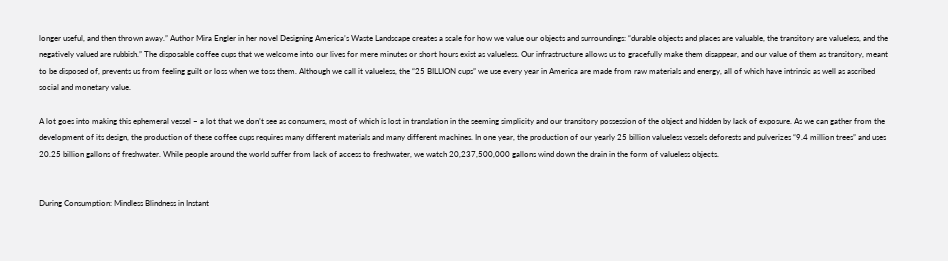longer useful, and then thrown away.” Author Mira Engler in her novel Designing America’s Waste Landscape creates a scale for how we value our objects and surroundings: “durable objects and places are valuable, the transitory are valueless, and the negatively valued are rubbish.” The disposable coffee cups that we welcome into our lives for mere minutes or short hours exist as valueless. Our infrastructure allows us to gracefully make them disappear, and our value of them as transitory, meant to be disposed of, prevents us from feeling guilt or loss when we toss them. Although we call it valueless, the “25 BILLION cups” we use every year in America are made from raw materials and energy, all of which have intrinsic as well as ascribed social and monetary value.

A lot goes into making this ephemeral vessel – a lot that we don’t see as consumers, most of which is lost in translation in the seeming simplicity and our transitory possession of the object and hidden by lack of exposure. As we can gather from the development of its design, the production of these coffee cups requires many different materials and many different machines. In one year, the production of our yearly 25 billion valueless vessels deforests and pulverizes “9.4 million trees” and uses 20.25 billion gallons of freshwater. While people around the world suffer from lack of access to freshwater, we watch 20,237,500,000 gallons wind down the drain in the form of valueless objects.


During Consumption: Mindless Blindness in Instant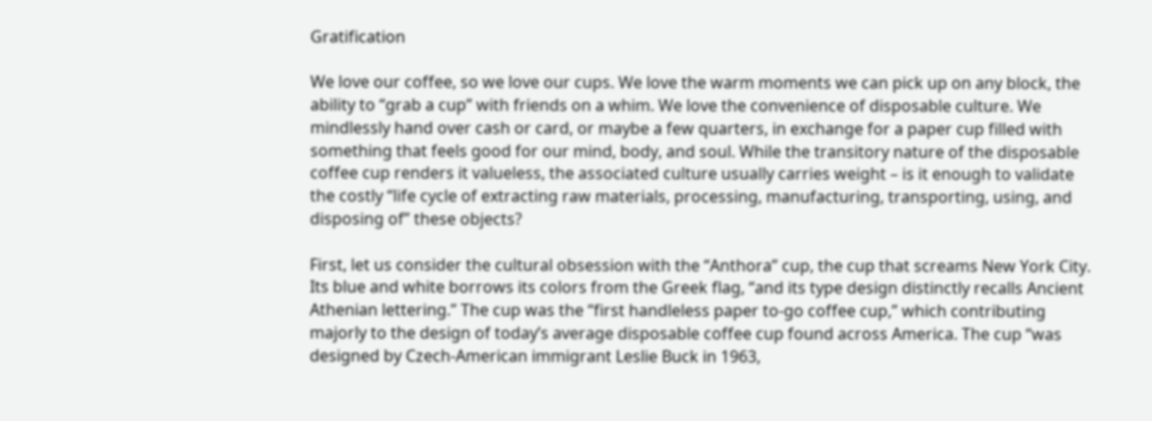Gratification

We love our coffee, so we love our cups. We love the warm moments we can pick up on any block, the ability to “grab a cup” with friends on a whim. We love the convenience of disposable culture. We mindlessly hand over cash or card, or maybe a few quarters, in exchange for a paper cup filled with something that feels good for our mind, body, and soul. While the transitory nature of the disposable coffee cup renders it valueless, the associated culture usually carries weight – is it enough to validate the costly “life cycle of extracting raw materials, processing, manufacturing, transporting, using, and disposing of” these objects?

First, let us consider the cultural obsession with the “Anthora” cup, the cup that screams New York City. Its blue and white borrows its colors from the Greek flag, “and its type design distinctly recalls Ancient Athenian lettering.” The cup was the “first handleless paper to-go coffee cup,” which contributing majorly to the design of today’s average disposable coffee cup found across America. The cup “was designed by Czech-American immigrant Leslie Buck in 1963,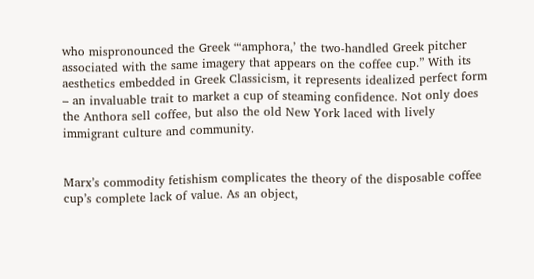who mispronounced the Greek “‘amphora,’ the two-handled Greek pitcher associated with the same imagery that appears on the coffee cup.” With its aesthetics embedded in Greek Classicism, it represents idealized perfect form – an invaluable trait to market a cup of steaming confidence. Not only does the Anthora sell coffee, but also the old New York laced with lively immigrant culture and community.


Marx’s commodity fetishism complicates the theory of the disposable coffee cup’s complete lack of value. As an object,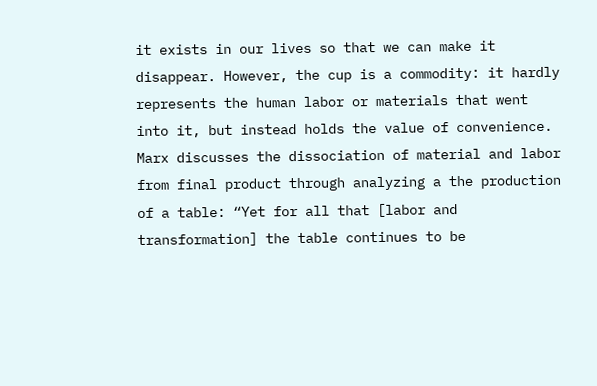it exists in our lives so that we can make it disappear. However, the cup is a commodity: it hardly represents the human labor or materials that went into it, but instead holds the value of convenience. Marx discusses the dissociation of material and labor from final product through analyzing a the production of a table: “Yet for all that [labor and transformation] the table continues to be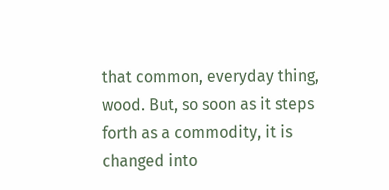that common, everyday thing, wood. But, so soon as it steps forth as a commodity, it is changed into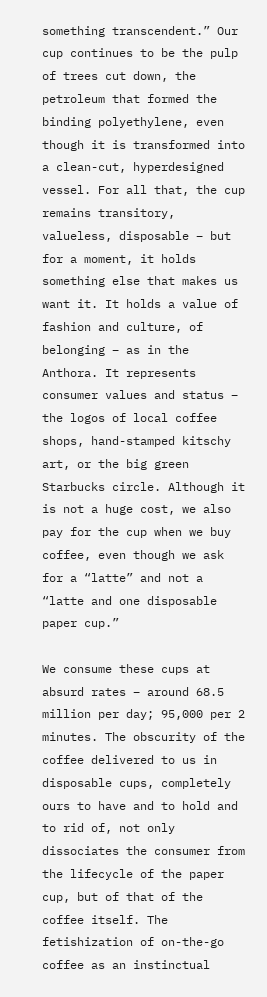something transcendent.” Our cup continues to be the pulp of trees cut down, the petroleum that formed the binding polyethylene, even though it is transformed into a clean-cut, hyperdesigned vessel. For all that, the cup remains transitory, valueless, disposable – but for a moment, it holds something else that makes us want it. It holds a value of fashion and culture, of belonging – as in the Anthora. It represents consumer values and status – the logos of local coffee shops, hand-stamped kitschy art, or the big green Starbucks circle. Although it is not a huge cost, we also pay for the cup when we buy coffee, even though we ask for a “latte” and not a “latte and one disposable paper cup.”

We consume these cups at absurd rates – around 68.5 million per day; 95,000 per 2 minutes. The obscurity of the coffee delivered to us in disposable cups, completely ours to have and to hold and to rid of, not only dissociates the consumer from the lifecycle of the paper cup, but of that of the coffee itself. The fetishization of on-the-go coffee as an instinctual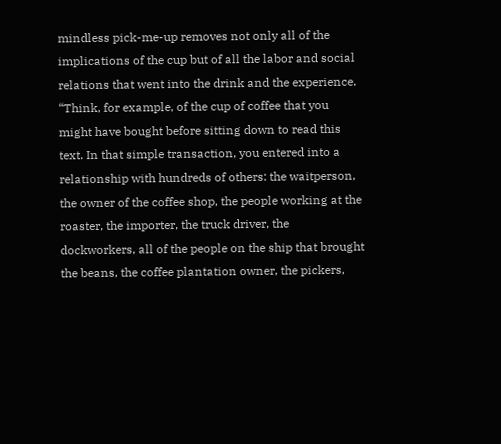mindless pick-me-up removes not only all of the implications of the cup but of all the labor and social relations that went into the drink and the experience. “Think, for example, of the cup of coffee that you might have bought before sitting down to read this text. In that simple transaction, you entered into a relationship with hundreds of others: the waitperson, the owner of the coffee shop, the people working at the roaster, the importer, the truck driver, the dockworkers, all of the people on the ship that brought the beans, the coffee plantation owner, the pickers,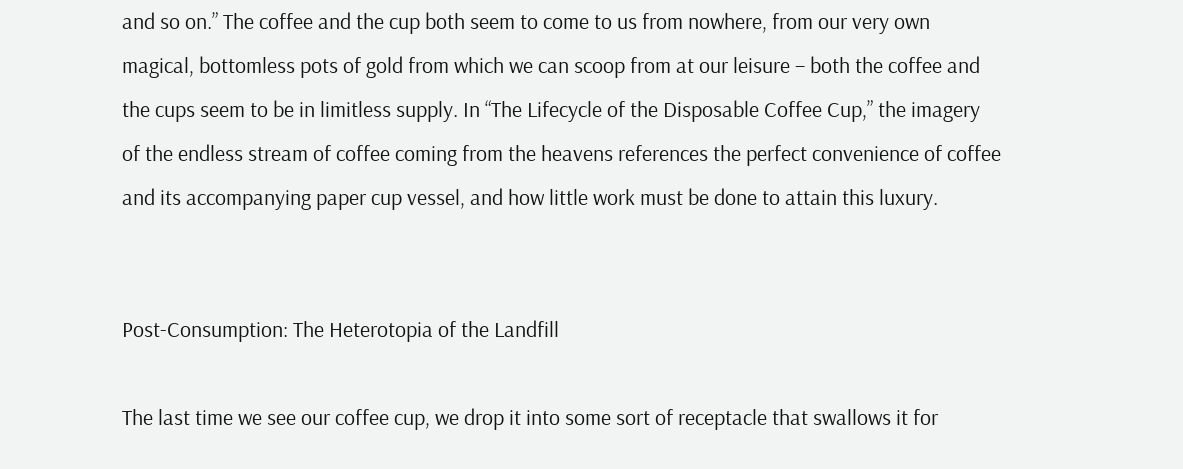and so on.” The coffee and the cup both seem to come to us from nowhere, from our very own magical, bottomless pots of gold from which we can scoop from at our leisure – both the coffee and the cups seem to be in limitless supply. In “The Lifecycle of the Disposable Coffee Cup,” the imagery of the endless stream of coffee coming from the heavens references the perfect convenience of coffee and its accompanying paper cup vessel, and how little work must be done to attain this luxury.


Post-Consumption: The Heterotopia of the Landfill

The last time we see our coffee cup, we drop it into some sort of receptacle that swallows it for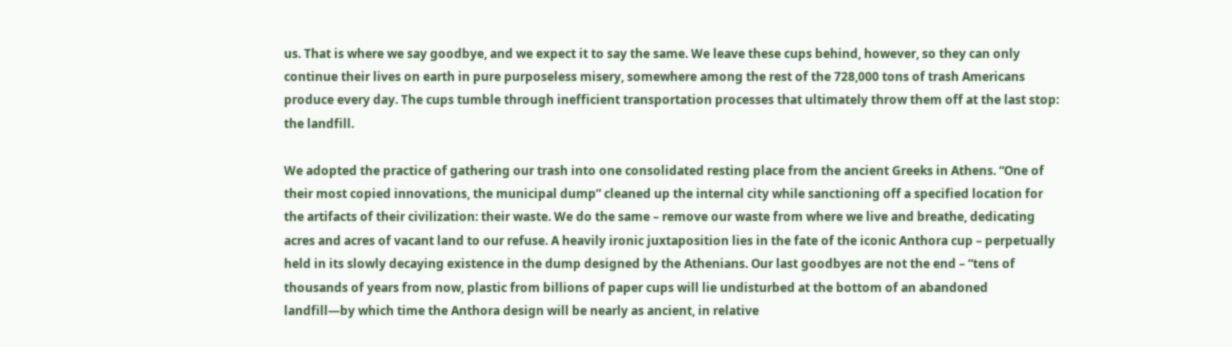us. That is where we say goodbye, and we expect it to say the same. We leave these cups behind, however, so they can only continue their lives on earth in pure purposeless misery, somewhere among the rest of the 728,000 tons of trash Americans produce every day. The cups tumble through inefficient transportation processes that ultimately throw them off at the last stop: the landfill.

We adopted the practice of gathering our trash into one consolidated resting place from the ancient Greeks in Athens. “One of their most copied innovations, the municipal dump” cleaned up the internal city while sanctioning off a specified location for the artifacts of their civilization: their waste. We do the same – remove our waste from where we live and breathe, dedicating acres and acres of vacant land to our refuse. A heavily ironic juxtaposition lies in the fate of the iconic Anthora cup – perpetually held in its slowly decaying existence in the dump designed by the Athenians. Our last goodbyes are not the end – “tens of thousands of years from now, plastic from billions of paper cups will lie undisturbed at the bottom of an abandoned landfill—by which time the Anthora design will be nearly as ancient, in relative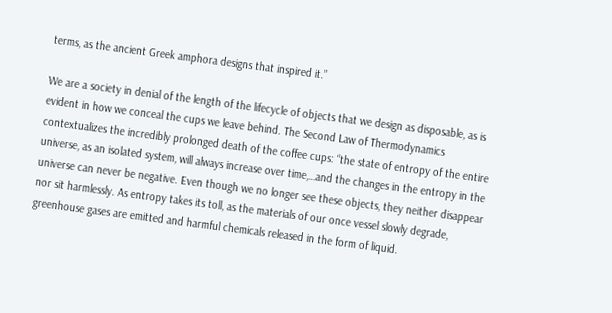terms, as the ancient Greek amphora designs that inspired it.”

We are a society in denial of the length of the lifecycle of objects that we design as disposable, as is evident in how we conceal the cups we leave behind. The Second Law of Thermodynamics contextualizes the incredibly prolonged death of the coffee cups: “the state of entropy of the entire universe, as an isolated system, will always increase over time,…and the changes in the entropy in the universe can never be negative. Even though we no longer see these objects, they neither disappear nor sit harmlessly. As entropy takes its toll, as the materials of our once vessel slowly degrade, greenhouse gases are emitted and harmful chemicals released in the form of liquid.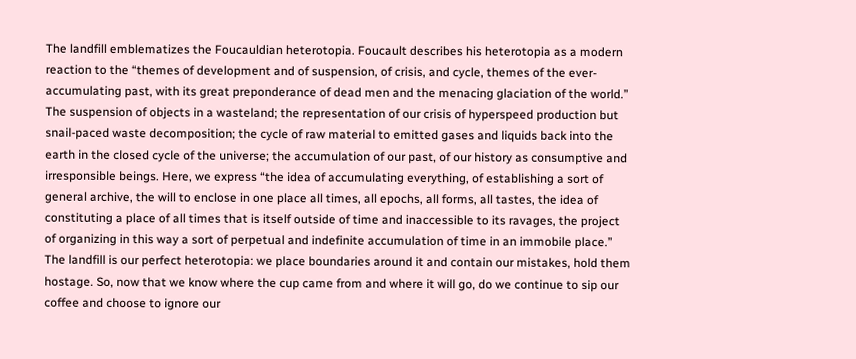The landfill emblematizes the Foucauldian heterotopia. Foucault describes his heterotopia as a modern reaction to the “themes of development and of suspension, of crisis, and cycle, themes of the ever-accumulating past, with its great preponderance of dead men and the menacing glaciation of the world.” The suspension of objects in a wasteland; the representation of our crisis of hyperspeed production but snail-paced waste decomposition; the cycle of raw material to emitted gases and liquids back into the earth in the closed cycle of the universe; the accumulation of our past, of our history as consumptive and irresponsible beings. Here, we express “the idea of accumulating everything, of establishing a sort of general archive, the will to enclose in one place all times, all epochs, all forms, all tastes, the idea of constituting a place of all times that is itself outside of time and inaccessible to its ravages, the project of organizing in this way a sort of perpetual and indefinite accumulation of time in an immobile place.” The landfill is our perfect heterotopia: we place boundaries around it and contain our mistakes, hold them hostage. So, now that we know where the cup came from and where it will go, do we continue to sip our coffee and choose to ignore our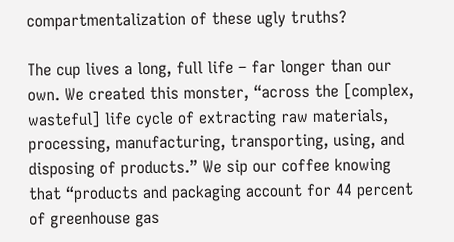compartmentalization of these ugly truths?

The cup lives a long, full life – far longer than our own. We created this monster, “across the [complex, wasteful] life cycle of extracting raw materials, processing, manufacturing, transporting, using, and disposing of products.” We sip our coffee knowing that “products and packaging account for 44 percent of greenhouse gas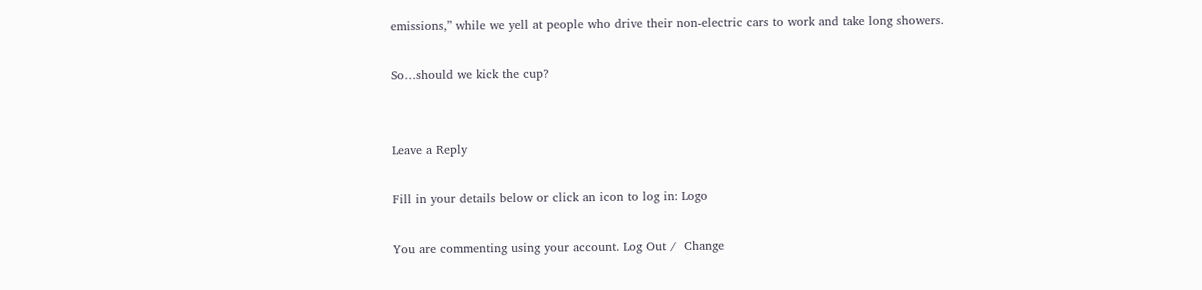emissions,” while we yell at people who drive their non-electric cars to work and take long showers.

So…should we kick the cup?


Leave a Reply

Fill in your details below or click an icon to log in: Logo

You are commenting using your account. Log Out /  Change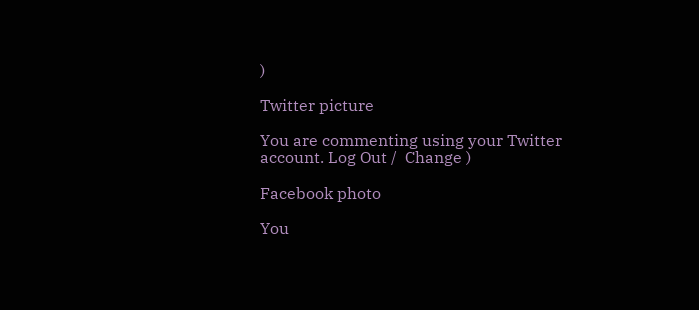)

Twitter picture

You are commenting using your Twitter account. Log Out /  Change )

Facebook photo

You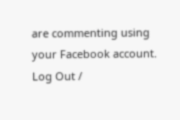are commenting using your Facebook account. Log Out /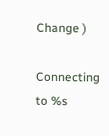Change )

Connecting to %s